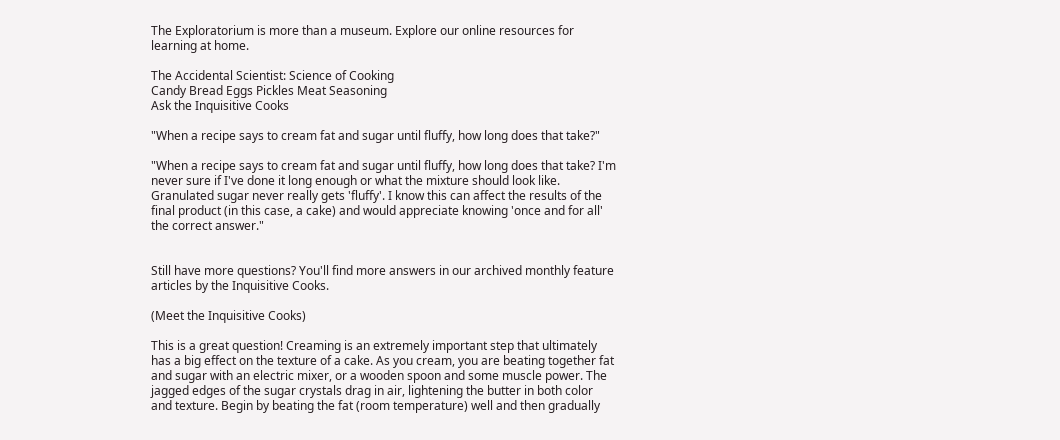The Exploratorium is more than a museum. Explore our online resources for learning at home.

The Accidental Scientist: Science of Cooking
Candy Bread Eggs Pickles Meat Seasoning
Ask the Inquisitive Cooks

"When a recipe says to cream fat and sugar until fluffy, how long does that take?"

"When a recipe says to cream fat and sugar until fluffy, how long does that take? I'm never sure if I've done it long enough or what the mixture should look like. Granulated sugar never really gets 'fluffy'. I know this can affect the results of the final product (in this case, a cake) and would appreciate knowing 'once and for all' the correct answer."


Still have more questions? You'll find more answers in our archived monthly feature articles by the Inquisitive Cooks.

(Meet the Inquisitive Cooks)

This is a great question! Creaming is an extremely important step that ultimately has a big effect on the texture of a cake. As you cream, you are beating together fat and sugar with an electric mixer, or a wooden spoon and some muscle power. The jagged edges of the sugar crystals drag in air, lightening the butter in both color and texture. Begin by beating the fat (room temperature) well and then gradually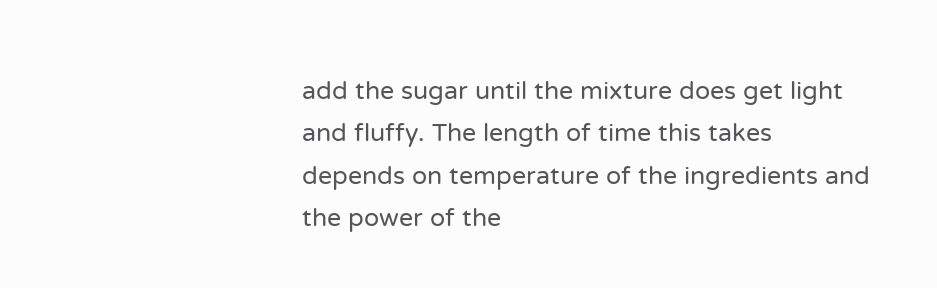add the sugar until the mixture does get light and fluffy. The length of time this takes depends on temperature of the ingredients and the power of the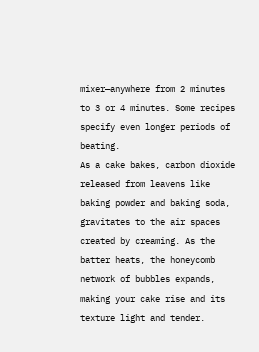mixer—anywhere from 2 minutes to 3 or 4 minutes. Some recipes specify even longer periods of beating.
As a cake bakes, carbon dioxide released from leavens like baking powder and baking soda, gravitates to the air spaces created by creaming. As the batter heats, the honeycomb network of bubbles expands, making your cake rise and its texture light and tender.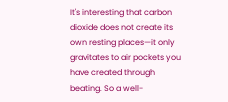It's interesting that carbon dioxide does not create its own resting places—it only gravitates to air pockets you have created through beating. So a well-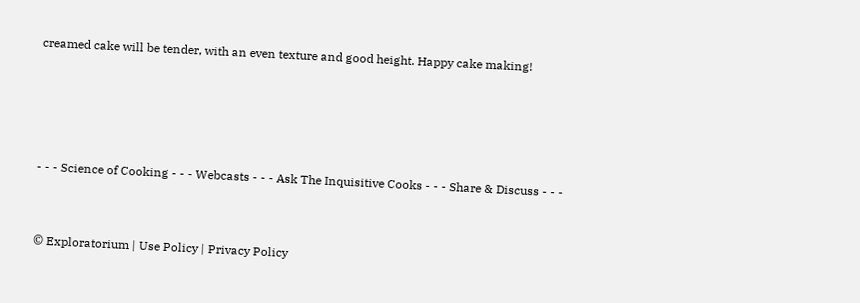creamed cake will be tender, with an even texture and good height. Happy cake making!




- - - Science of Cooking - - - Webcasts - - - Ask The Inquisitive Cooks - - - Share & Discuss - - -


© Exploratorium | Use Policy | Privacy Policy